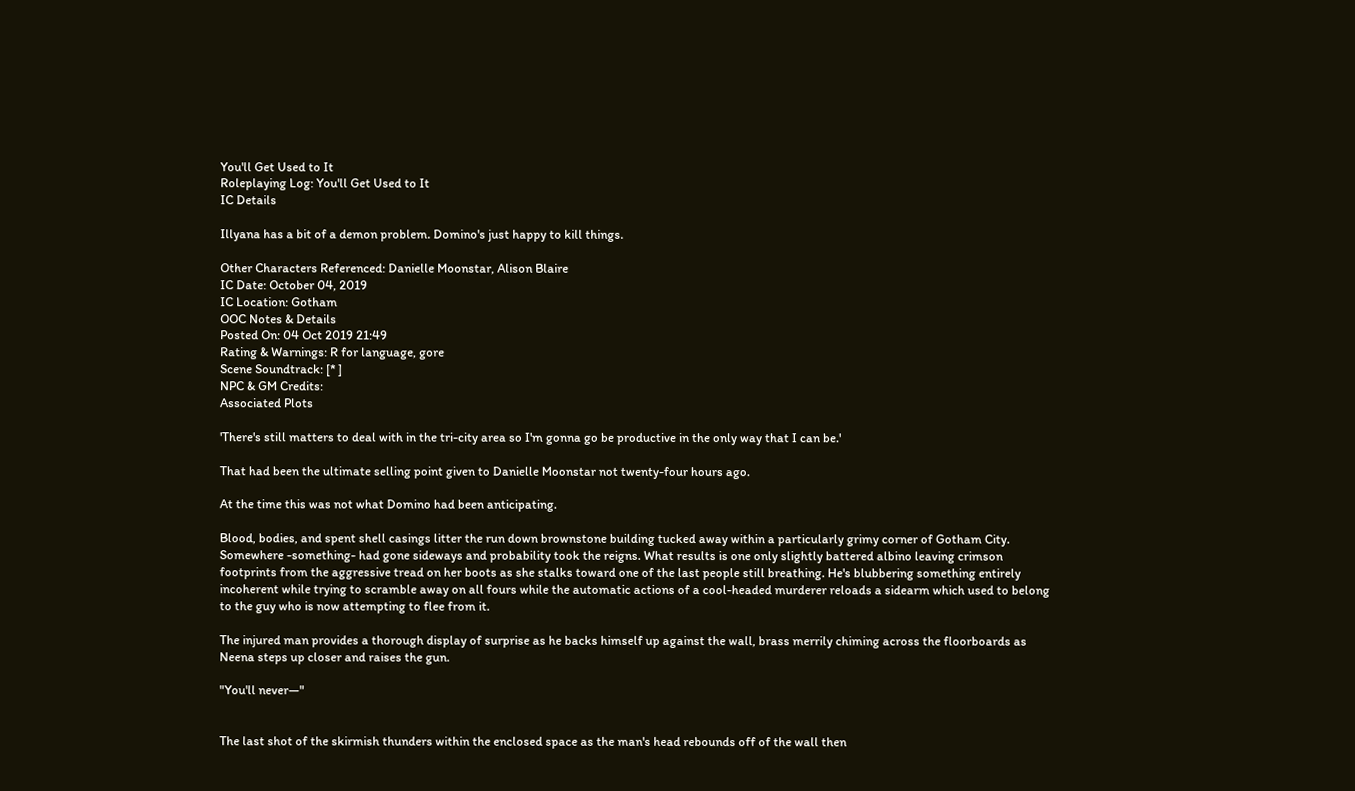You'll Get Used to It
Roleplaying Log: You'll Get Used to It
IC Details

Illyana has a bit of a demon problem. Domino's just happy to kill things.

Other Characters Referenced: Danielle Moonstar, Alison Blaire
IC Date: October 04, 2019
IC Location: Gotham
OOC Notes & Details
Posted On: 04 Oct 2019 21:49
Rating & Warnings: R for language, gore
Scene Soundtrack: [* ]
NPC & GM Credits:
Associated Plots

'There's still matters to deal with in the tri-city area so I'm gonna go be productive in the only way that I can be.'

That had been the ultimate selling point given to Danielle Moonstar not twenty-four hours ago.

At the time this was not what Domino had been anticipating.

Blood, bodies, and spent shell casings litter the run down brownstone building tucked away within a particularly grimy corner of Gotham City. Somewhere -something- had gone sideways and probability took the reigns. What results is one only slightly battered albino leaving crimson footprints from the aggressive tread on her boots as she stalks toward one of the last people still breathing. He's blubbering something entirely incoherent while trying to scramble away on all fours while the automatic actions of a cool-headed murderer reloads a sidearm which used to belong to the guy who is now attempting to flee from it.

The injured man provides a thorough display of surprise as he backs himself up against the wall, brass merrily chiming across the floorboards as Neena steps up closer and raises the gun.

"You'll never—"


The last shot of the skirmish thunders within the enclosed space as the man's head rebounds off of the wall then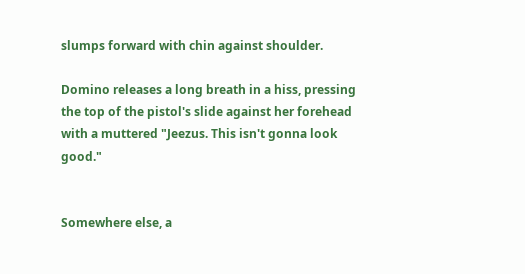slumps forward with chin against shoulder.

Domino releases a long breath in a hiss, pressing the top of the pistol's slide against her forehead with a muttered "Jeezus. This isn't gonna look good."


Somewhere else, a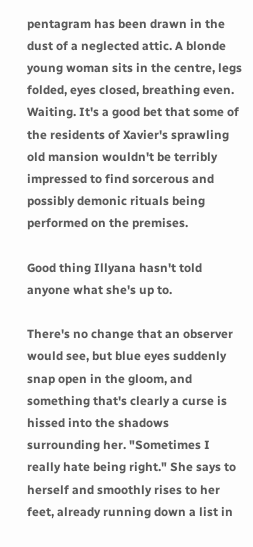pentagram has been drawn in the dust of a neglected attic. A blonde young woman sits in the centre, legs folded, eyes closed, breathing even. Waiting. It's a good bet that some of the residents of Xavier's sprawling old mansion wouldn't be terribly impressed to find sorcerous and possibly demonic rituals being performed on the premises.

Good thing Illyana hasn't told anyone what she's up to.

There's no change that an observer would see, but blue eyes suddenly snap open in the gloom, and something that's clearly a curse is hissed into the shadows surrounding her. "Sometimes I really hate being right." She says to herself and smoothly rises to her feet, already running down a list in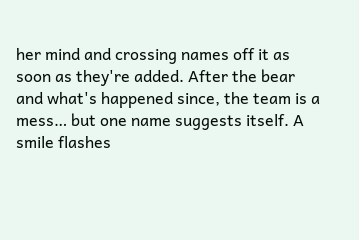her mind and crossing names off it as soon as they're added. After the bear and what's happened since, the team is a mess… but one name suggests itself. A smile flashes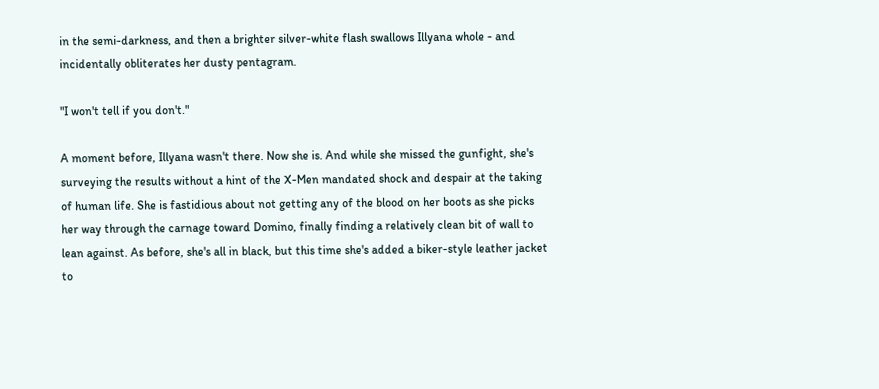in the semi-darkness, and then a brighter silver-white flash swallows Illyana whole - and incidentally obliterates her dusty pentagram.

"I won't tell if you don't."

A moment before, Illyana wasn't there. Now she is. And while she missed the gunfight, she's surveying the results without a hint of the X-Men mandated shock and despair at the taking of human life. She is fastidious about not getting any of the blood on her boots as she picks her way through the carnage toward Domino, finally finding a relatively clean bit of wall to lean against. As before, she's all in black, but this time she's added a biker-style leather jacket to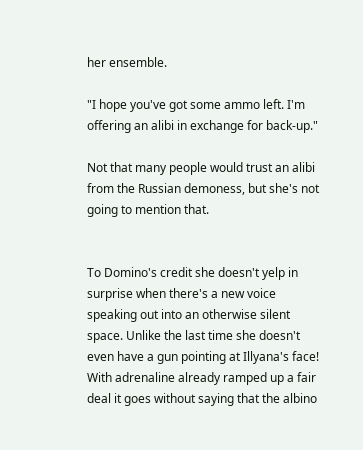her ensemble.

"I hope you've got some ammo left. I'm offering an alibi in exchange for back-up."

Not that many people would trust an alibi from the Russian demoness, but she's not going to mention that.


To Domino's credit she doesn't yelp in surprise when there's a new voice speaking out into an otherwise silent space. Unlike the last time she doesn't even have a gun pointing at Illyana's face! With adrenaline already ramped up a fair deal it goes without saying that the albino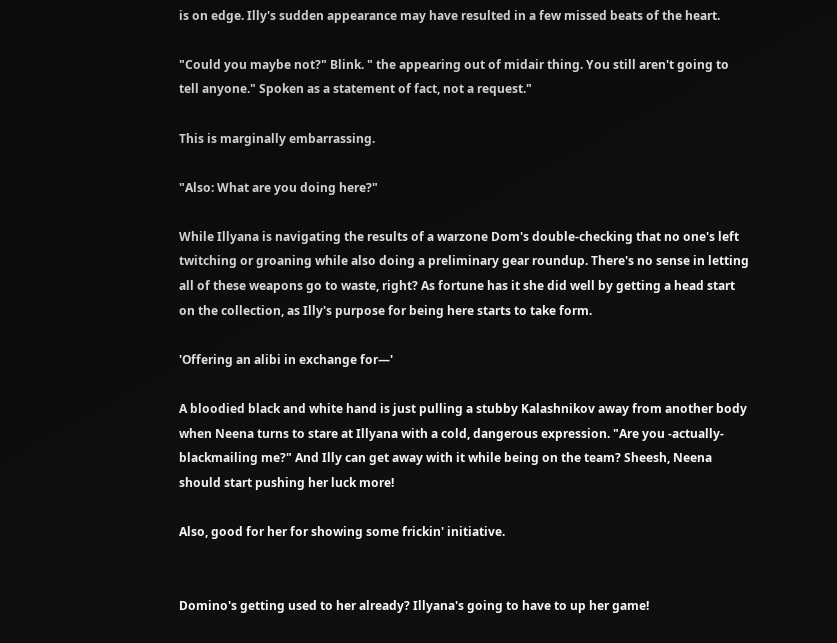is on edge. Illy's sudden appearance may have resulted in a few missed beats of the heart.

"Could you maybe not?" Blink. " the appearing out of midair thing. You still aren't going to tell anyone." Spoken as a statement of fact, not a request."

This is marginally embarrassing.

"Also: What are you doing here?"

While Illyana is navigating the results of a warzone Dom's double-checking that no one's left twitching or groaning while also doing a preliminary gear roundup. There's no sense in letting all of these weapons go to waste, right? As fortune has it she did well by getting a head start on the collection, as Illy's purpose for being here starts to take form.

'Offering an alibi in exchange for—'

A bloodied black and white hand is just pulling a stubby Kalashnikov away from another body when Neena turns to stare at Illyana with a cold, dangerous expression. "Are you -actually- blackmailing me?" And Illy can get away with it while being on the team? Sheesh, Neena should start pushing her luck more!

Also, good for her for showing some frickin' initiative.


Domino's getting used to her already? Illyana's going to have to up her game!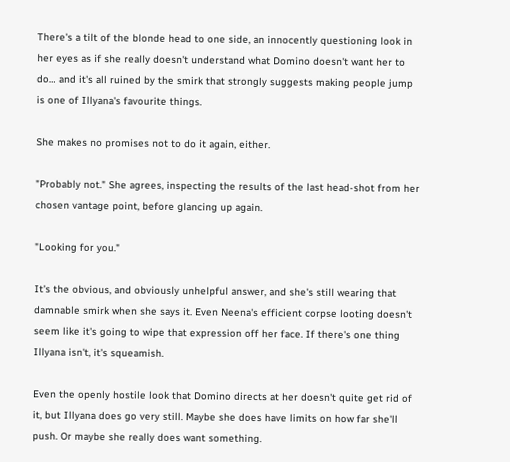There's a tilt of the blonde head to one side, an innocently questioning look in her eyes as if she really doesn't understand what Domino doesn't want her to do… and it's all ruined by the smirk that strongly suggests making people jump is one of Illyana's favourite things.

She makes no promises not to do it again, either.

"Probably not." She agrees, inspecting the results of the last head-shot from her chosen vantage point, before glancing up again.

"Looking for you."

It's the obvious, and obviously unhelpful answer, and she's still wearing that damnable smirk when she says it. Even Neena's efficient corpse looting doesn't seem like it's going to wipe that expression off her face. If there's one thing Illyana isn't, it's squeamish.

Even the openly hostile look that Domino directs at her doesn't quite get rid of it, but Illyana does go very still. Maybe she does have limits on how far she'll push. Or maybe she really does want something.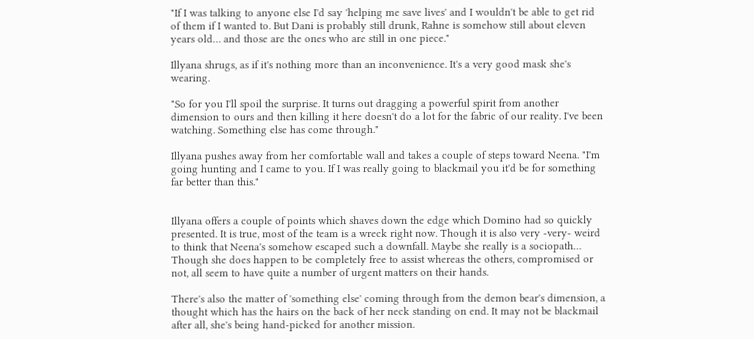"If I was talking to anyone else I'd say 'helping me save lives' and I wouldn't be able to get rid of them if I wanted to. But Dani is probably still drunk, Rahne is somehow still about eleven years old… and those are the ones who are still in one piece."

Illyana shrugs, as if it's nothing more than an inconvenience. It's a very good mask she's wearing.

"So for you I'll spoil the surprise. It turns out dragging a powerful spirit from another dimension to ours and then killing it here doesn't do a lot for the fabric of our reality. I've been watching. Something else has come through."

Illyana pushes away from her comfortable wall and takes a couple of steps toward Neena. "I'm going hunting and I came to you. If I was really going to blackmail you it'd be for something far better than this."


Illyana offers a couple of points which shaves down the edge which Domino had so quickly presented. It is true, most of the team is a wreck right now. Though it is also very -very- weird to think that Neena's somehow escaped such a downfall. Maybe she really is a sociopath… Though she does happen to be completely free to assist whereas the others, compromised or not, all seem to have quite a number of urgent matters on their hands.

There's also the matter of 'something else' coming through from the demon bear's dimension, a thought which has the hairs on the back of her neck standing on end. It may not be blackmail after all, she's being hand-picked for another mission.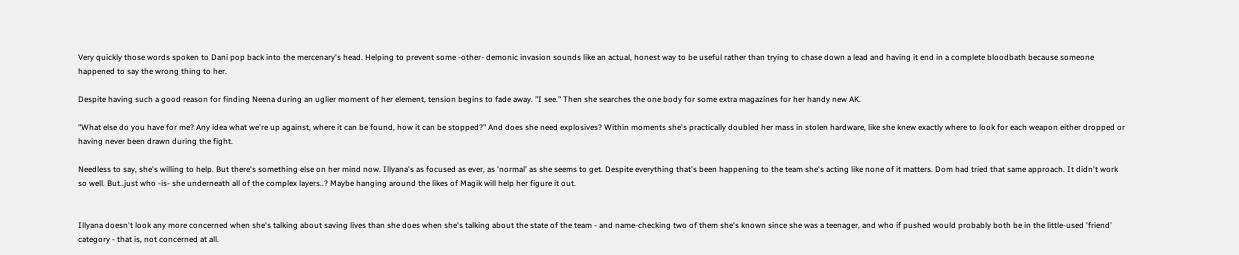Very quickly those words spoken to Dani pop back into the mercenary's head. Helping to prevent some -other- demonic invasion sounds like an actual, honest way to be useful rather than trying to chase down a lead and having it end in a complete bloodbath because someone happened to say the wrong thing to her.

Despite having such a good reason for finding Neena during an uglier moment of her element, tension begins to fade away. "I see." Then she searches the one body for some extra magazines for her handy new AK.

"What else do you have for me? Any idea what we're up against, where it can be found, how it can be stopped?" And does she need explosives? Within moments she's practically doubled her mass in stolen hardware, like she knew exactly where to look for each weapon either dropped or having never been drawn during the fight.

Needless to say, she's willing to help. But there's something else on her mind now. Illyana's as focused as ever, as 'normal' as she seems to get. Despite everything that's been happening to the team she's acting like none of it matters. Dom had tried that same approach. It didn't work so well. But..just who -is- she underneath all of the complex layers..? Maybe hanging around the likes of Magik will help her figure it out.


Illyana doesn't look any more concerned when she's talking about saving lives than she does when she's talking about the state of the team - and name-checking two of them she's known since she was a teenager, and who if pushed would probably both be in the little-used 'friend' category - that is, not concerned at all.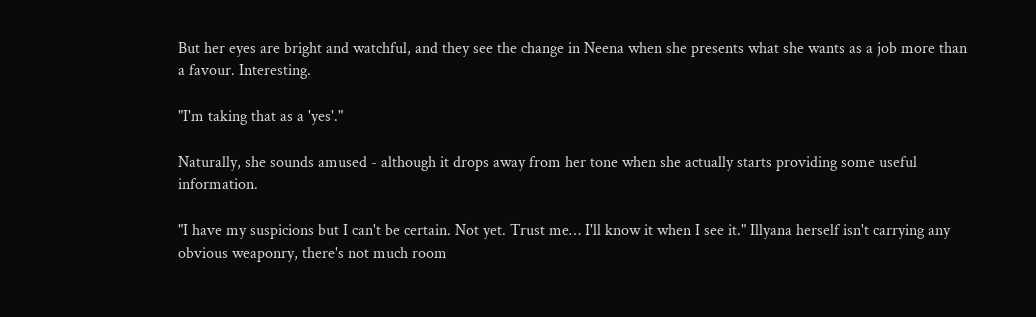But her eyes are bright and watchful, and they see the change in Neena when she presents what she wants as a job more than a favour. Interesting.

"I'm taking that as a 'yes'."

Naturally, she sounds amused - although it drops away from her tone when she actually starts providing some useful information.

"I have my suspicions but I can't be certain. Not yet. Trust me… I'll know it when I see it." Illyana herself isn't carrying any obvious weaponry, there's not much room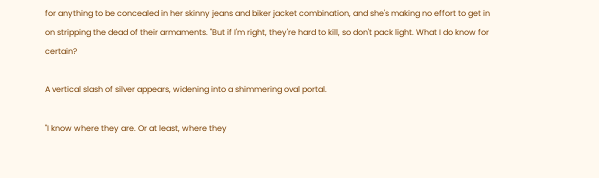for anything to be concealed in her skinny jeans and biker jacket combination, and she's making no effort to get in on stripping the dead of their armaments. "But if I'm right, they're hard to kill, so don't pack light. What I do know for certain?

A vertical slash of silver appears, widening into a shimmering oval portal.

"I know where they are. Or at least, where they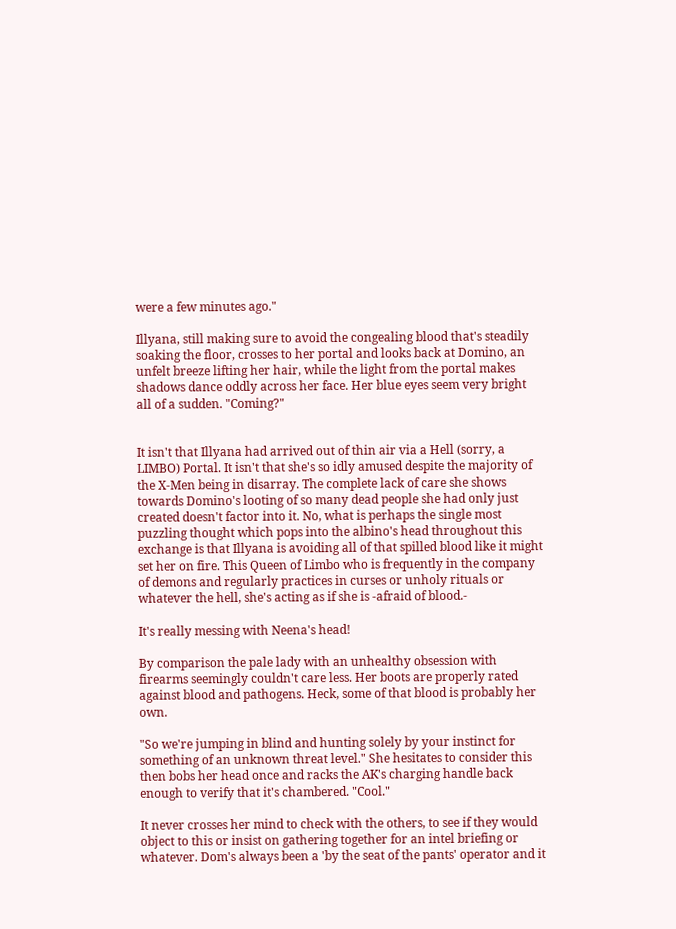were a few minutes ago."

Illyana, still making sure to avoid the congealing blood that's steadily soaking the floor, crosses to her portal and looks back at Domino, an unfelt breeze lifting her hair, while the light from the portal makes shadows dance oddly across her face. Her blue eyes seem very bright all of a sudden. "Coming?"


It isn't that Illyana had arrived out of thin air via a Hell (sorry, a LIMBO) Portal. It isn't that she's so idly amused despite the majority of the X-Men being in disarray. The complete lack of care she shows towards Domino's looting of so many dead people she had only just created doesn't factor into it. No, what is perhaps the single most puzzling thought which pops into the albino's head throughout this exchange is that Illyana is avoiding all of that spilled blood like it might set her on fire. This Queen of Limbo who is frequently in the company of demons and regularly practices in curses or unholy rituals or whatever the hell, she's acting as if she is -afraid of blood.-

It's really messing with Neena's head!

By comparison the pale lady with an unhealthy obsession with firearms seemingly couldn't care less. Her boots are properly rated against blood and pathogens. Heck, some of that blood is probably her own.

"So we're jumping in blind and hunting solely by your instinct for something of an unknown threat level." She hesitates to consider this then bobs her head once and racks the AK's charging handle back enough to verify that it's chambered. "Cool."

It never crosses her mind to check with the others, to see if they would object to this or insist on gathering together for an intel briefing or whatever. Dom's always been a 'by the seat of the pants' operator and it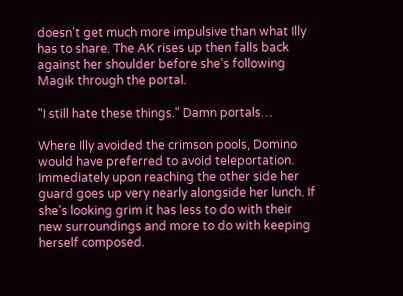doesn't get much more impulsive than what Illy has to share. The AK rises up then falls back against her shoulder before she's following Magik through the portal.

"I still hate these things." Damn portals…

Where Illy avoided the crimson pools, Domino would have preferred to avoid teleportation. Immediately upon reaching the other side her guard goes up very nearly alongside her lunch. If she's looking grim it has less to do with their new surroundings and more to do with keeping herself composed.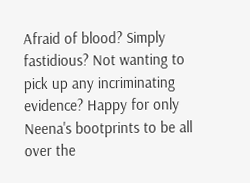Afraid of blood? Simply fastidious? Not wanting to pick up any incriminating evidence? Happy for only Neena's bootprints to be all over the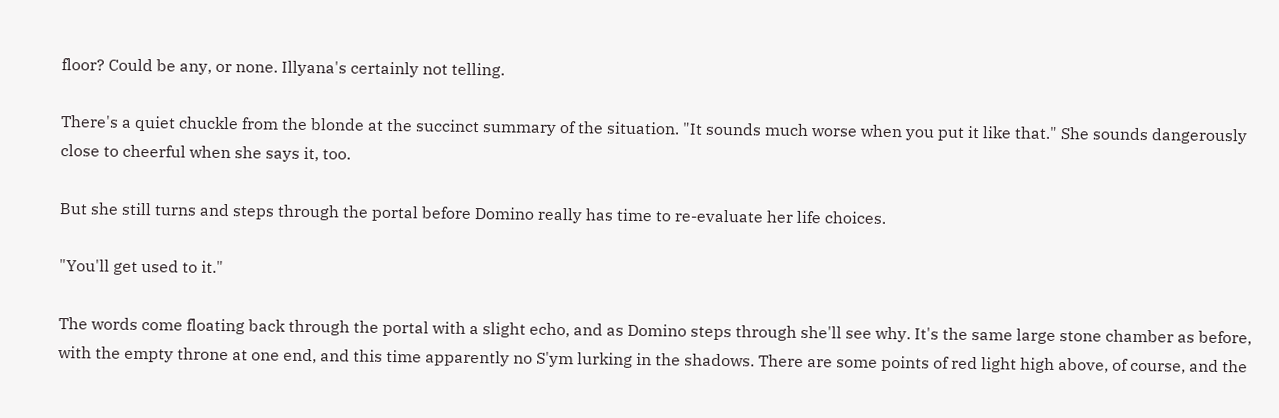floor? Could be any, or none. Illyana's certainly not telling.

There's a quiet chuckle from the blonde at the succinct summary of the situation. "It sounds much worse when you put it like that." She sounds dangerously close to cheerful when she says it, too.

But she still turns and steps through the portal before Domino really has time to re-evaluate her life choices.

"You'll get used to it."

The words come floating back through the portal with a slight echo, and as Domino steps through she'll see why. It's the same large stone chamber as before, with the empty throne at one end, and this time apparently no S'ym lurking in the shadows. There are some points of red light high above, of course, and the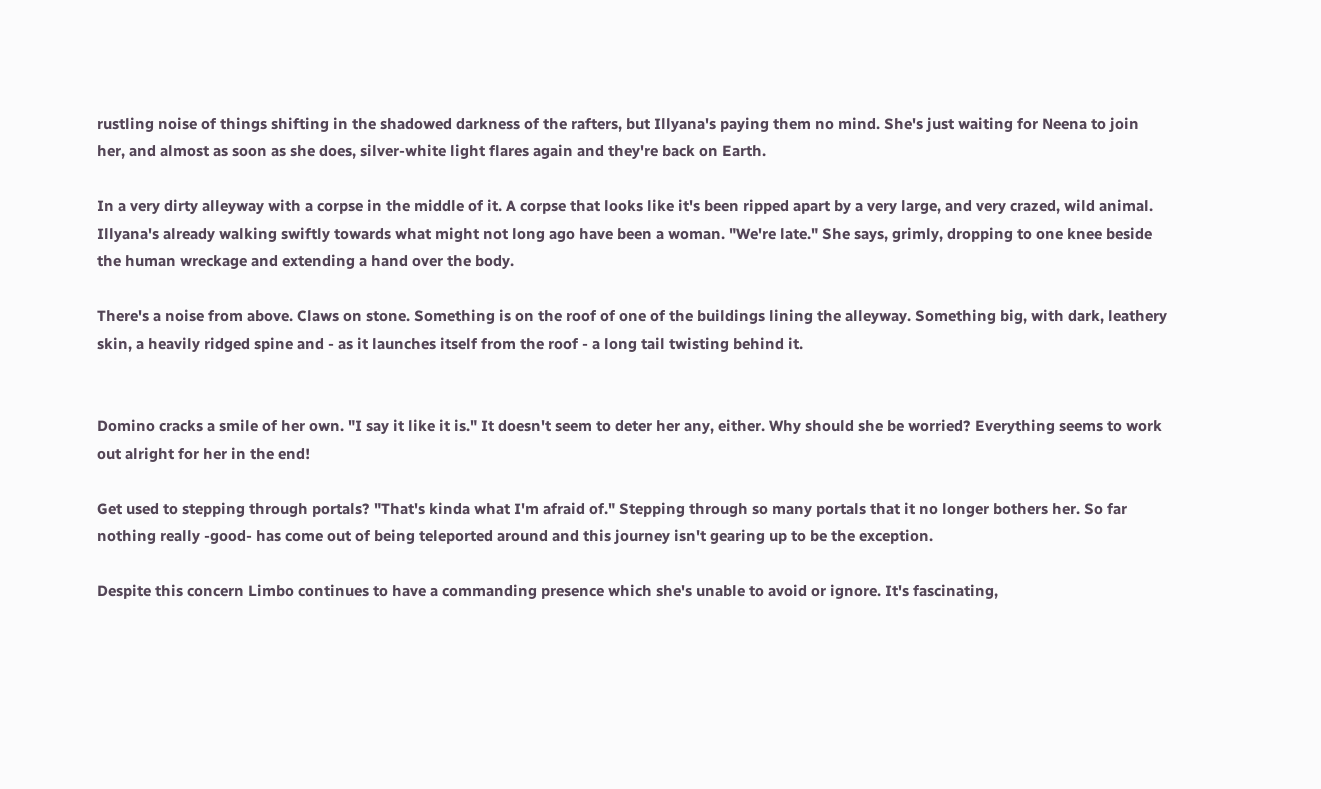rustling noise of things shifting in the shadowed darkness of the rafters, but Illyana's paying them no mind. She's just waiting for Neena to join her, and almost as soon as she does, silver-white light flares again and they're back on Earth.

In a very dirty alleyway with a corpse in the middle of it. A corpse that looks like it's been ripped apart by a very large, and very crazed, wild animal. Illyana's already walking swiftly towards what might not long ago have been a woman. "We're late." She says, grimly, dropping to one knee beside the human wreckage and extending a hand over the body.

There's a noise from above. Claws on stone. Something is on the roof of one of the buildings lining the alleyway. Something big, with dark, leathery skin, a heavily ridged spine and - as it launches itself from the roof - a long tail twisting behind it.


Domino cracks a smile of her own. "I say it like it is." It doesn't seem to deter her any, either. Why should she be worried? Everything seems to work out alright for her in the end!

Get used to stepping through portals? "That's kinda what I'm afraid of." Stepping through so many portals that it no longer bothers her. So far nothing really -good- has come out of being teleported around and this journey isn't gearing up to be the exception.

Despite this concern Limbo continues to have a commanding presence which she's unable to avoid or ignore. It's fascinating,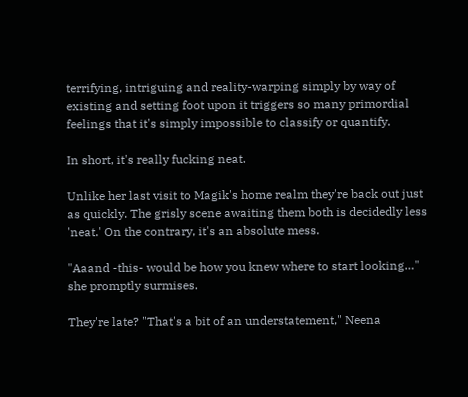terrifying, intriguing and reality-warping simply by way of existing and setting foot upon it triggers so many primordial feelings that it's simply impossible to classify or quantify.

In short, it's really fucking neat.

Unlike her last visit to Magik's home realm they're back out just as quickly. The grisly scene awaiting them both is decidedly less 'neat.' On the contrary, it's an absolute mess.

"Aaand -this- would be how you knew where to start looking…" she promptly surmises.

They're late? "That's a bit of an understatement," Neena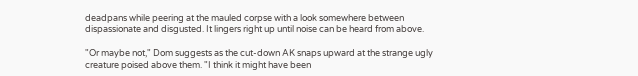deadpans while peering at the mauled corpse with a look somewhere between dispassionate and disgusted. It lingers right up until noise can be heard from above.

"Or maybe not," Dom suggests as the cut-down AK snaps upward at the strange ugly creature poised above them. "I think it might have been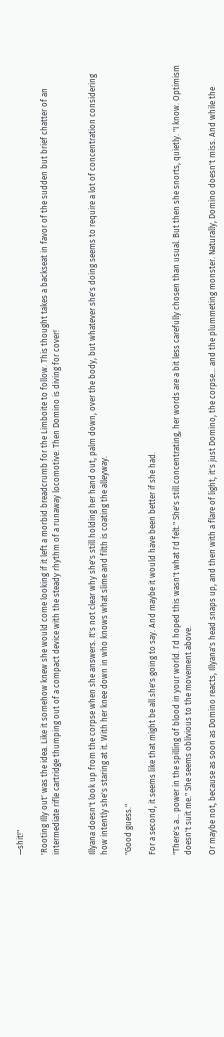—shit!"

'Rooting Illy out' was the idea. Like it somehow knew she would come looking if it left a morbid breadcrumb for the Limboite to follow. This thought takes a backseat in favor of the sudden but brief chatter of an intermediate rifle cartridge thumping out of a compact device with the steady rhythm of a runaway locomotive. Then Domino is diving for cover!


Illyana doesn't look up from the corpse when she answers. It's not clear why she's still holding her hand out, palm down, over the body, but whatever she's doing seems to require a lot of concentration considering how intently she's staring at it. With her knee down in who knows what slime and filth is coating the alleyway.

"Good guess."

For a second, it seems like that might be all she's going to say. And maybe it would have been better if she had.

"There's a… power in the spilling of blood in your world. I'd hoped this wasn't what I'd felt." She's still concentrating, her words are a bit less carefully chosen than usual. But then she snorts, quietly. "I know. Optimism doesn't suit me." She seems oblivious to the movement above.

Or maybe not, because as soon as Domino reacts, Illyana's head snaps up, and then with a flare of light, it's just Domino, the corpse… and the plummeting monster. Naturally, Domino doesn't miss. And while the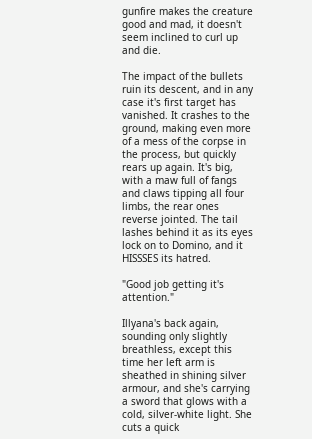gunfire makes the creature good and mad, it doesn't seem inclined to curl up and die.

The impact of the bullets ruin its descent, and in any case it's first target has vanished. It crashes to the ground, making even more of a mess of the corpse in the process, but quickly rears up again. It's big, with a maw full of fangs and claws tipping all four limbs, the rear ones reverse jointed. The tail lashes behind it as its eyes lock on to Domino, and it HISSSES its hatred.

"Good job getting it's attention."

Illyana's back again, sounding only slightly breathless, except this time her left arm is sheathed in shining silver armour, and she's carrying a sword that glows with a cold, silver-white light. She cuts a quick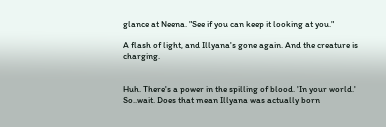glance at Neena. "See if you can keep it looking at you."

A flash of light, and Illyana's gone again. And the creature is charging.


Huh. There's a power in the spilling of blood. 'In your world.' So..wait. Does that mean Illyana was actually born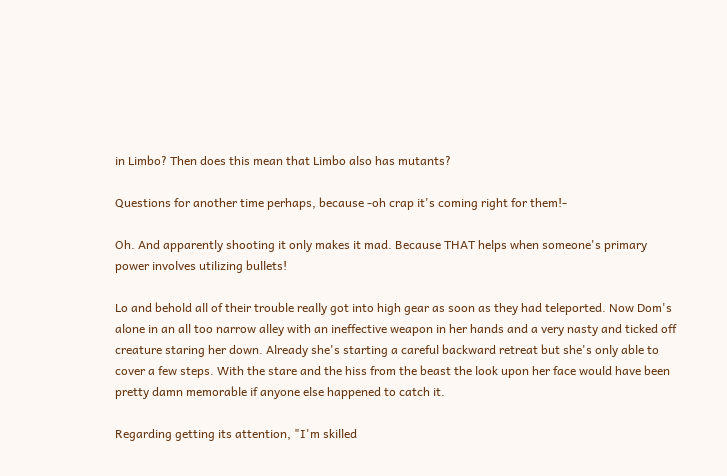in Limbo? Then does this mean that Limbo also has mutants?

Questions for another time perhaps, because -oh crap it's coming right for them!-

Oh. And apparently shooting it only makes it mad. Because THAT helps when someone's primary power involves utilizing bullets!

Lo and behold all of their trouble really got into high gear as soon as they had teleported. Now Dom's alone in an all too narrow alley with an ineffective weapon in her hands and a very nasty and ticked off creature staring her down. Already she's starting a careful backward retreat but she's only able to cover a few steps. With the stare and the hiss from the beast the look upon her face would have been pretty damn memorable if anyone else happened to catch it.

Regarding getting its attention, "I'm skilled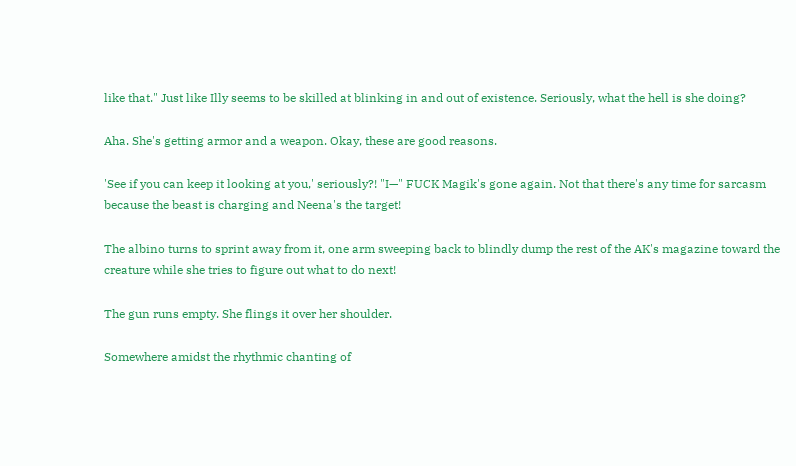like that." Just like Illy seems to be skilled at blinking in and out of existence. Seriously, what the hell is she doing?

Aha. She's getting armor and a weapon. Okay, these are good reasons.

'See if you can keep it looking at you,' seriously?! "I—" FUCK Magik's gone again. Not that there's any time for sarcasm because the beast is charging and Neena's the target!

The albino turns to sprint away from it, one arm sweeping back to blindly dump the rest of the AK's magazine toward the creature while she tries to figure out what to do next!

The gun runs empty. She flings it over her shoulder.

Somewhere amidst the rhythmic chanting of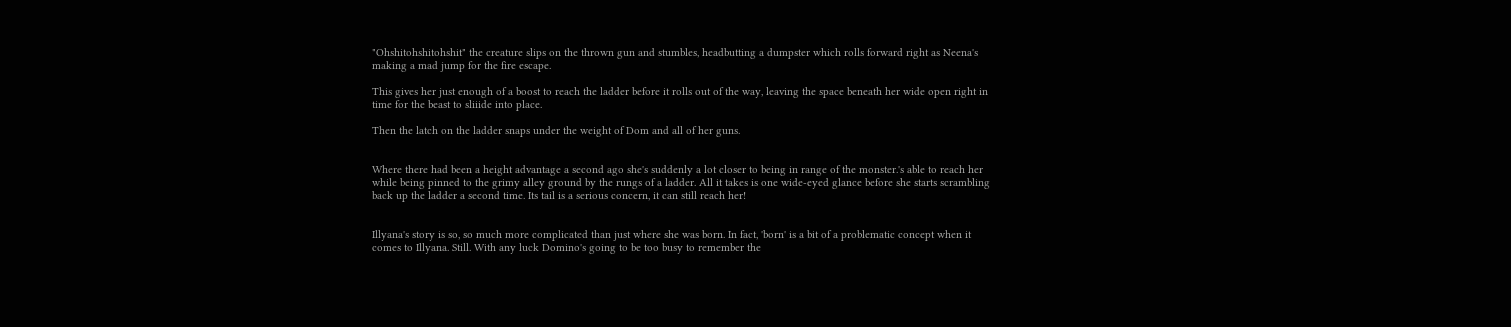"Ohshitohshitohshit" the creature slips on the thrown gun and stumbles, headbutting a dumpster which rolls forward right as Neena's making a mad jump for the fire escape.

This gives her just enough of a boost to reach the ladder before it rolls out of the way, leaving the space beneath her wide open right in time for the beast to sliiide into place.

Then the latch on the ladder snaps under the weight of Dom and all of her guns.


Where there had been a height advantage a second ago she's suddenly a lot closer to being in range of the monster.'s able to reach her while being pinned to the grimy alley ground by the rungs of a ladder. All it takes is one wide-eyed glance before she starts scrambling back up the ladder a second time. Its tail is a serious concern, it can still reach her!


Illyana's story is so, so much more complicated than just where she was born. In fact, 'born' is a bit of a problematic concept when it comes to Illyana. Still. With any luck Domino's going to be too busy to remember the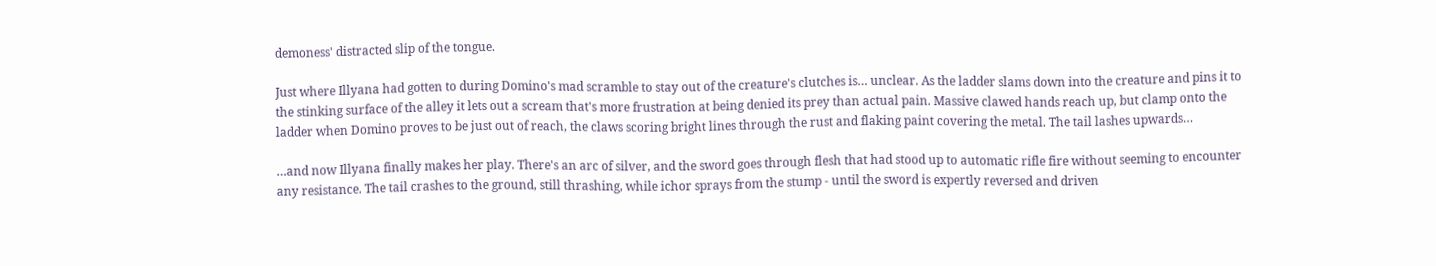demoness' distracted slip of the tongue.

Just where Illyana had gotten to during Domino's mad scramble to stay out of the creature's clutches is… unclear. As the ladder slams down into the creature and pins it to the stinking surface of the alley it lets out a scream that's more frustration at being denied its prey than actual pain. Massive clawed hands reach up, but clamp onto the ladder when Domino proves to be just out of reach, the claws scoring bright lines through the rust and flaking paint covering the metal. The tail lashes upwards…

…and now Illyana finally makes her play. There's an arc of silver, and the sword goes through flesh that had stood up to automatic rifle fire without seeming to encounter any resistance. The tail crashes to the ground, still thrashing, while ichor sprays from the stump - until the sword is expertly reversed and driven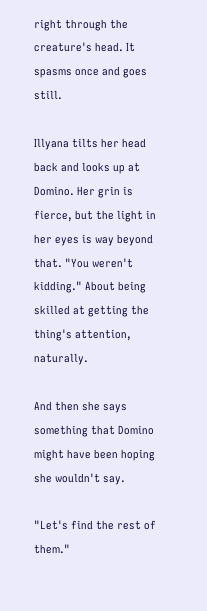right through the creature's head. It spasms once and goes still.

Illyana tilts her head back and looks up at Domino. Her grin is fierce, but the light in her eyes is way beyond that. "You weren't kidding." About being skilled at getting the thing's attention, naturally.

And then she says something that Domino might have been hoping she wouldn't say.

"Let's find the rest of them."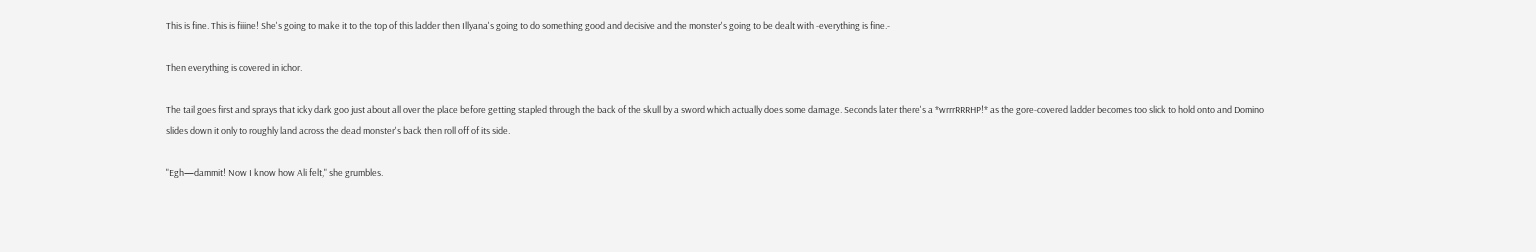This is fine. This is fiiine! She's going to make it to the top of this ladder then Illyana's going to do something good and decisive and the monster's going to be dealt with -everything is fine.-

Then everything is covered in ichor.

The tail goes first and sprays that icky dark goo just about all over the place before getting stapled through the back of the skull by a sword which actually does some damage. Seconds later there's a *wrrrRRRHP!* as the gore-covered ladder becomes too slick to hold onto and Domino slides down it only to roughly land across the dead monster's back then roll off of its side.

"Egh—dammit! Now I know how Ali felt," she grumbles.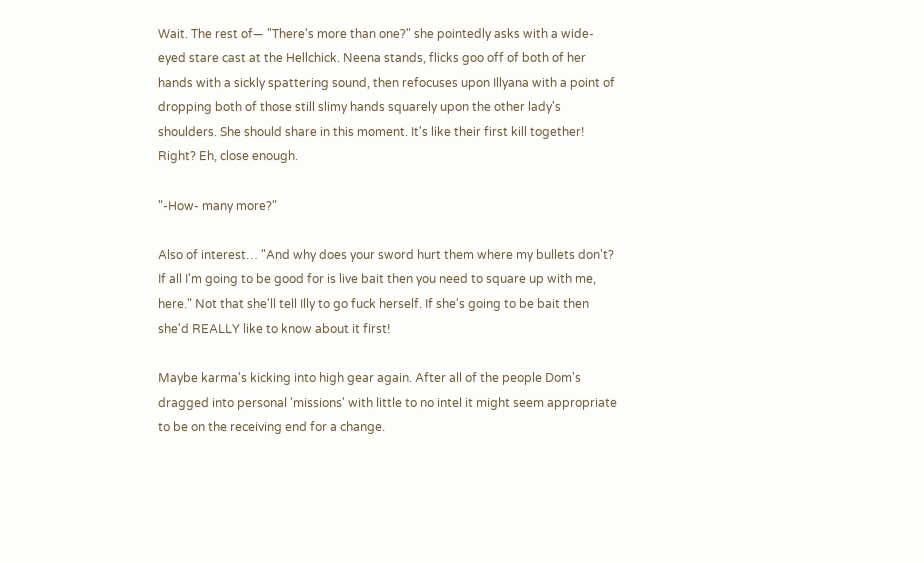Wait. The rest of— "There's more than one?" she pointedly asks with a wide-eyed stare cast at the Hellchick. Neena stands, flicks goo off of both of her hands with a sickly spattering sound, then refocuses upon Illyana with a point of dropping both of those still slimy hands squarely upon the other lady's shoulders. She should share in this moment. It's like their first kill together! Right? Eh, close enough.

"-How- many more?"

Also of interest… "And why does your sword hurt them where my bullets don't? If all I'm going to be good for is live bait then you need to square up with me, here." Not that she'll tell Illy to go fuck herself. If she's going to be bait then she'd REALLY like to know about it first!

Maybe karma's kicking into high gear again. After all of the people Dom's dragged into personal 'missions' with little to no intel it might seem appropriate to be on the receiving end for a change.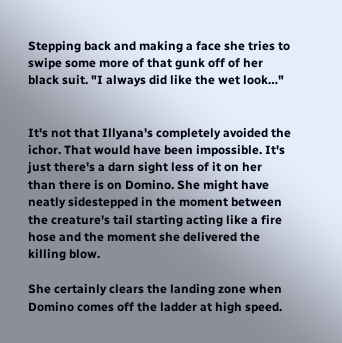Stepping back and making a face she tries to swipe some more of that gunk off of her black suit. "I always did like the wet look…"


It's not that Illyana's completely avoided the ichor. That would have been impossible. It's just there's a darn sight less of it on her than there is on Domino. She might have neatly sidestepped in the moment between the creature's tail starting acting like a fire hose and the moment she delivered the killing blow.

She certainly clears the landing zone when Domino comes off the ladder at high speed.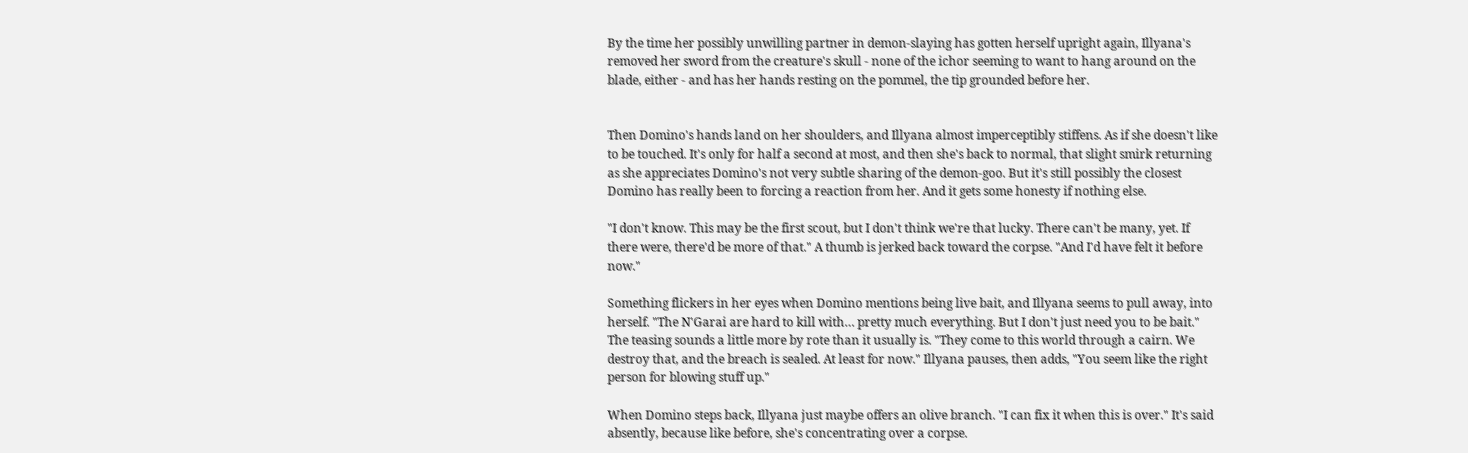By the time her possibly unwilling partner in demon-slaying has gotten herself upright again, Illyana's removed her sword from the creature's skull - none of the ichor seeming to want to hang around on the blade, either - and has her hands resting on the pommel, the tip grounded before her.


Then Domino's hands land on her shoulders, and Illyana almost imperceptibly stiffens. As if she doesn't like to be touched. It's only for half a second at most, and then she's back to normal, that slight smirk returning as she appreciates Domino's not very subtle sharing of the demon-goo. But it's still possibly the closest Domino has really been to forcing a reaction from her. And it gets some honesty if nothing else.

"I don't know. This may be the first scout, but I don't think we're that lucky. There can't be many, yet. If there were, there'd be more of that." A thumb is jerked back toward the corpse. "And I'd have felt it before now."

Something flickers in her eyes when Domino mentions being live bait, and Illyana seems to pull away, into herself. "The N'Garai are hard to kill with… pretty much everything. But I don't just need you to be bait." The teasing sounds a little more by rote than it usually is. "They come to this world through a cairn. We destroy that, and the breach is sealed. At least for now." Illyana pauses, then adds, "You seem like the right person for blowing stuff up."

When Domino steps back, Illyana just maybe offers an olive branch. "I can fix it when this is over." It's said absently, because like before, she's concentrating over a corpse.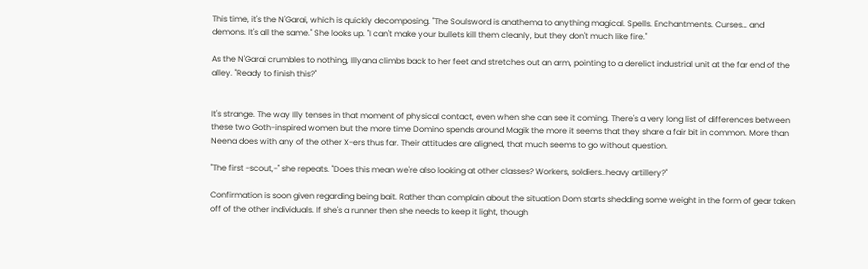This time, it's the N'Garai, which is quickly decomposing. "The Soulsword is anathema to anything magical. Spells. Enchantments. Curses… and demons. It's all the same." She looks up. "I can't make your bullets kill them cleanly, but they don't much like fire."

As the N'Garai crumbles to nothing, Illyana climbs back to her feet and stretches out an arm, pointing to a derelict industrial unit at the far end of the alley. "Ready to finish this?"


It's strange. The way Illy tenses in that moment of physical contact, even when she can see it coming. There's a very long list of differences between these two Goth-inspired women but the more time Domino spends around Magik the more it seems that they share a fair bit in common. More than Neena does with any of the other X-ers thus far. Their attitudes are aligned, that much seems to go without question.

"The first -scout,-" she repeats. "Does this mean we're also looking at other classes? Workers, soldiers..heavy artillery?"

Confirmation is soon given regarding being bait. Rather than complain about the situation Dom starts shedding some weight in the form of gear taken off of the other individuals. If she's a runner then she needs to keep it light, though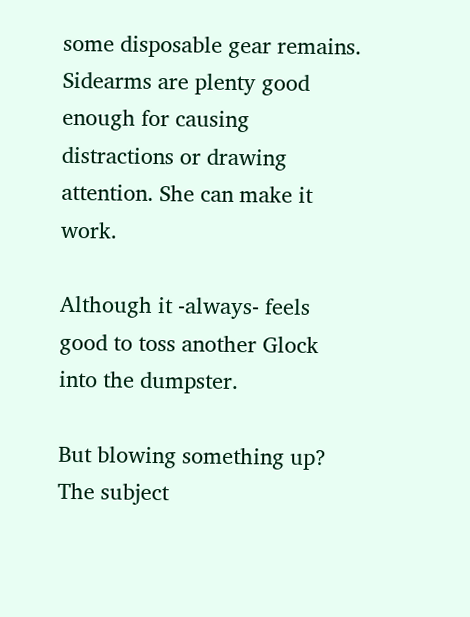some disposable gear remains. Sidearms are plenty good enough for causing distractions or drawing attention. She can make it work.

Although it -always- feels good to toss another Glock into the dumpster.

But blowing something up? The subject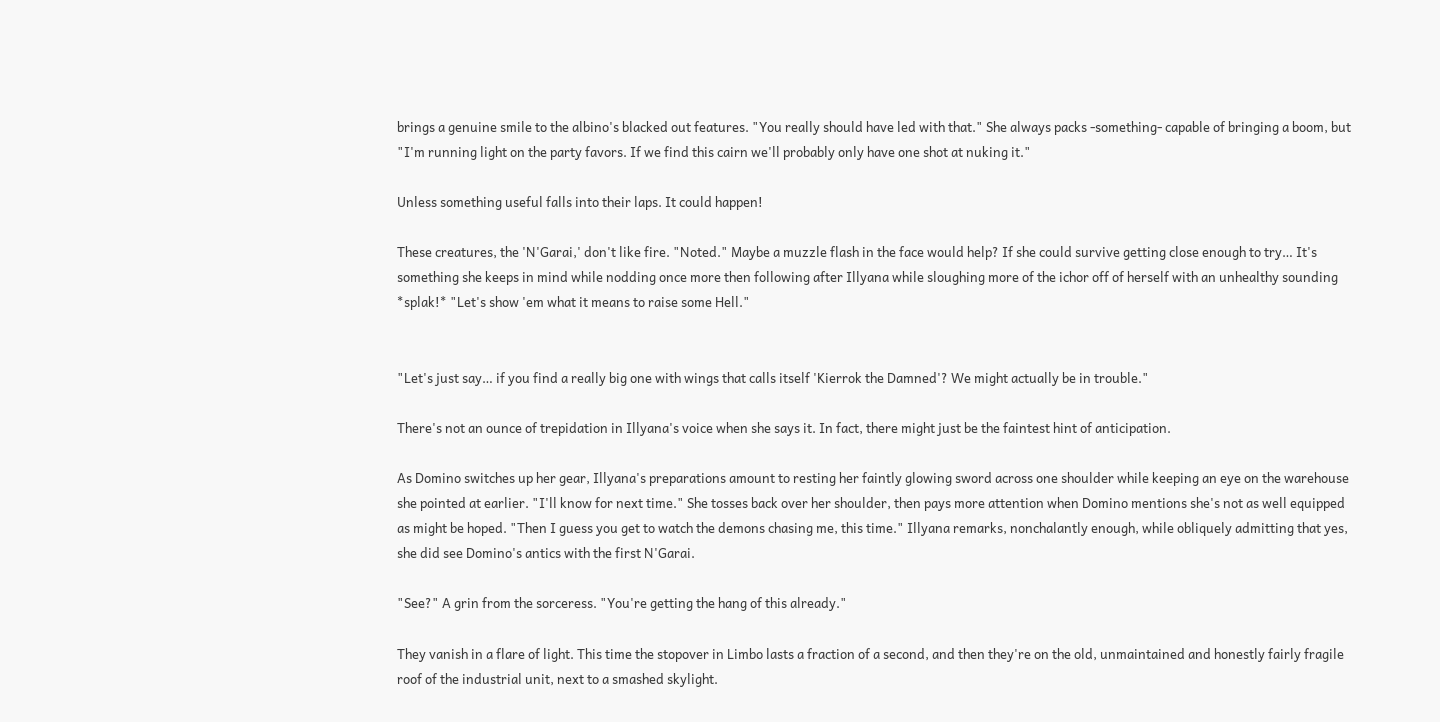brings a genuine smile to the albino's blacked out features. "You really should have led with that." She always packs -something- capable of bringing a boom, but "I'm running light on the party favors. If we find this cairn we'll probably only have one shot at nuking it."

Unless something useful falls into their laps. It could happen!

These creatures, the 'N'Garai,' don't like fire. "Noted." Maybe a muzzle flash in the face would help? If she could survive getting close enough to try… It's something she keeps in mind while nodding once more then following after Illyana while sloughing more of the ichor off of herself with an unhealthy sounding *splak!* "Let's show 'em what it means to raise some Hell."


"Let's just say… if you find a really big one with wings that calls itself 'Kierrok the Damned'? We might actually be in trouble."

There's not an ounce of trepidation in Illyana's voice when she says it. In fact, there might just be the faintest hint of anticipation.

As Domino switches up her gear, Illyana's preparations amount to resting her faintly glowing sword across one shoulder while keeping an eye on the warehouse she pointed at earlier. "I'll know for next time." She tosses back over her shoulder, then pays more attention when Domino mentions she's not as well equipped as might be hoped. "Then I guess you get to watch the demons chasing me, this time." Illyana remarks, nonchalantly enough, while obliquely admitting that yes, she did see Domino's antics with the first N'Garai.

"See?" A grin from the sorceress. "You're getting the hang of this already."

They vanish in a flare of light. This time the stopover in Limbo lasts a fraction of a second, and then they're on the old, unmaintained and honestly fairly fragile roof of the industrial unit, next to a smashed skylight.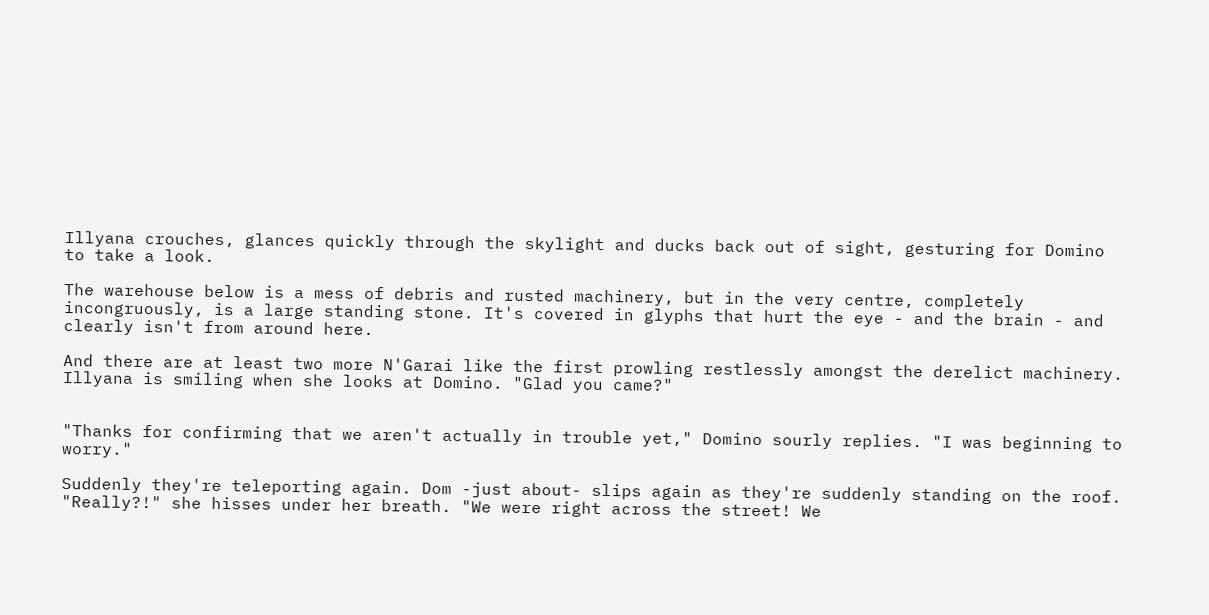Illyana crouches, glances quickly through the skylight and ducks back out of sight, gesturing for Domino to take a look.

The warehouse below is a mess of debris and rusted machinery, but in the very centre, completely incongruously, is a large standing stone. It's covered in glyphs that hurt the eye - and the brain - and clearly isn't from around here.

And there are at least two more N'Garai like the first prowling restlessly amongst the derelict machinery. Illyana is smiling when she looks at Domino. "Glad you came?"


"Thanks for confirming that we aren't actually in trouble yet," Domino sourly replies. "I was beginning to worry."

Suddenly they're teleporting again. Dom -just about- slips again as they're suddenly standing on the roof. "Really?!" she hisses under her breath. "We were right across the street! We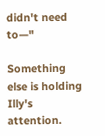didn't need to—"

Something else is holding Illy's attention.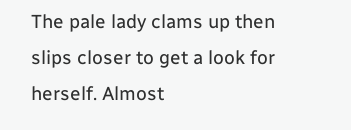The pale lady clams up then slips closer to get a look for herself. Almost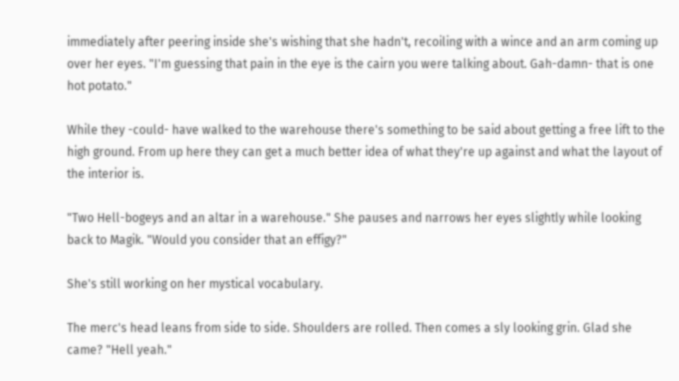immediately after peering inside she's wishing that she hadn't, recoiling with a wince and an arm coming up over her eyes. "I'm guessing that pain in the eye is the cairn you were talking about. Gah-damn- that is one hot potato."

While they -could- have walked to the warehouse there's something to be said about getting a free lift to the high ground. From up here they can get a much better idea of what they're up against and what the layout of the interior is.

"Two Hell-bogeys and an altar in a warehouse." She pauses and narrows her eyes slightly while looking back to Magik. "Would you consider that an effigy?"

She's still working on her mystical vocabulary.

The merc's head leans from side to side. Shoulders are rolled. Then comes a sly looking grin. Glad she came? "Hell yeah."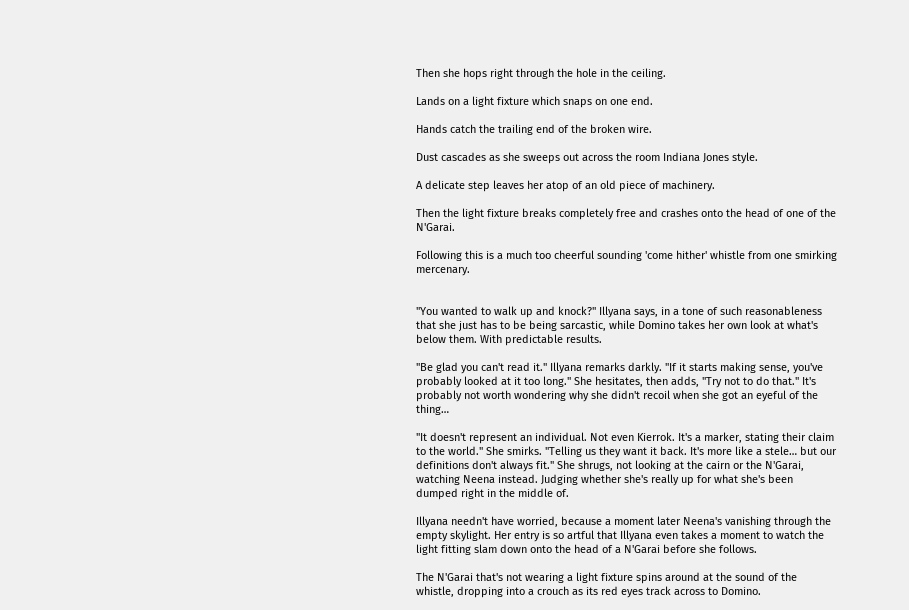Then she hops right through the hole in the ceiling.

Lands on a light fixture which snaps on one end.

Hands catch the trailing end of the broken wire.

Dust cascades as she sweeps out across the room Indiana Jones style.

A delicate step leaves her atop of an old piece of machinery.

Then the light fixture breaks completely free and crashes onto the head of one of the N'Garai.

Following this is a much too cheerful sounding 'come hither' whistle from one smirking mercenary.


"You wanted to walk up and knock?" Illyana says, in a tone of such reasonableness that she just has to be being sarcastic, while Domino takes her own look at what's below them. With predictable results.

"Be glad you can't read it." Illyana remarks darkly. "If it starts making sense, you've probably looked at it too long." She hesitates, then adds, "Try not to do that." It's probably not worth wondering why she didn't recoil when she got an eyeful of the thing…

"It doesn't represent an individual. Not even Kierrok. It's a marker, stating their claim to the world." She smirks. "Telling us they want it back. It's more like a stele… but our definitions don't always fit." She shrugs, not looking at the cairn or the N'Garai, watching Neena instead. Judging whether she's really up for what she's been dumped right in the middle of.

Illyana needn't have worried, because a moment later Neena's vanishing through the empty skylight. Her entry is so artful that Illyana even takes a moment to watch the light fitting slam down onto the head of a N'Garai before she follows.

The N'Garai that's not wearing a light fixture spins around at the sound of the whistle, dropping into a crouch as its red eyes track across to Domino.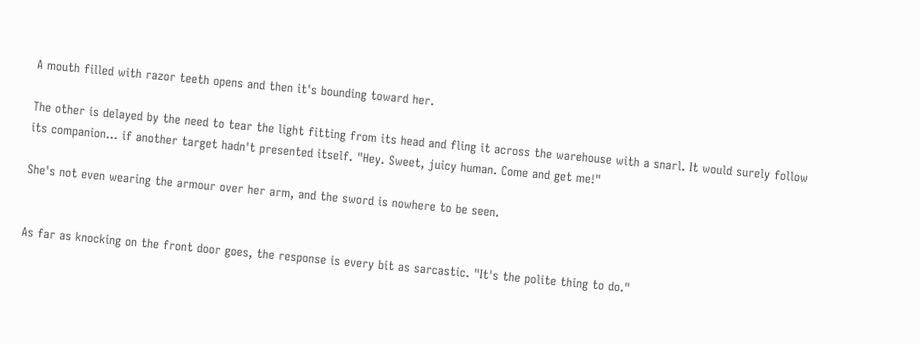A mouth filled with razor teeth opens and then it's bounding toward her.

The other is delayed by the need to tear the light fitting from its head and fling it across the warehouse with a snarl. It would surely follow its companion… if another target hadn't presented itself. "Hey. Sweet, juicy human. Come and get me!"

She's not even wearing the armour over her arm, and the sword is nowhere to be seen.


As far as knocking on the front door goes, the response is every bit as sarcastic. "It's the polite thing to do."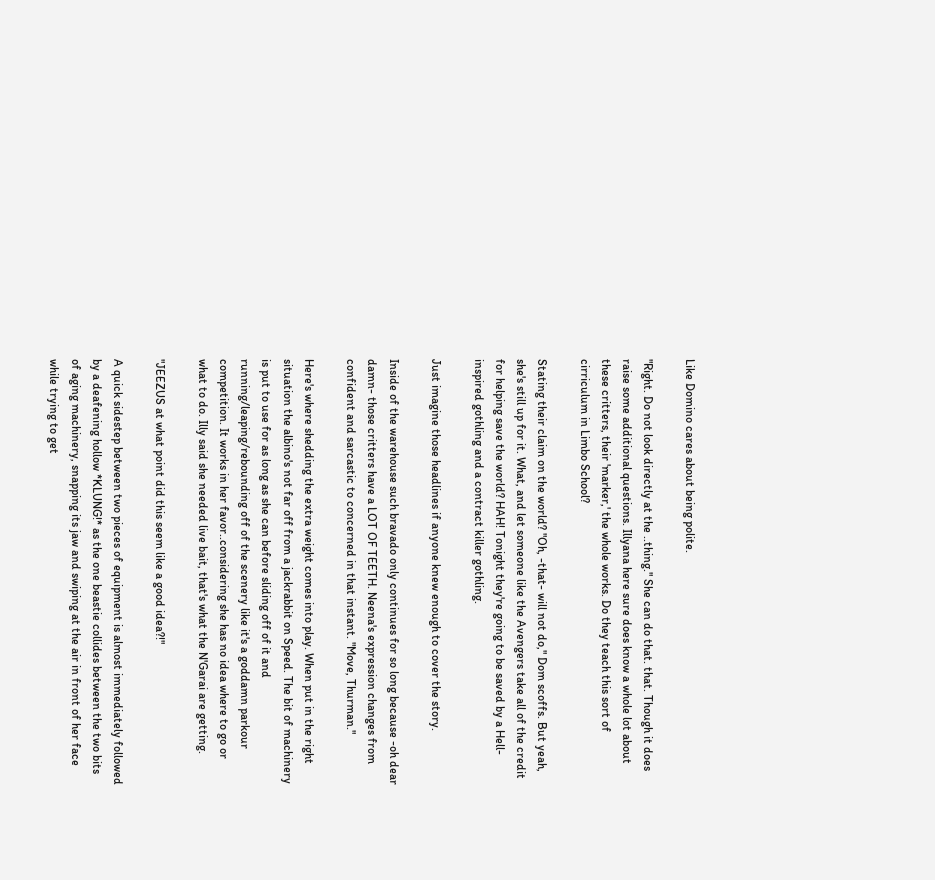Like Domino cares about being polite.

"Right. Do not look directly at the ..thing." She can do that. that. Though it does raise some additional questions. Illyana here sure does know a whole lot about these critters, their 'marker,' the whole works. Do they teach this sort of cirriculum in Limbo School?

Stating their claim on the world? "Oh, -that- will not do," Dom scoffs. But yeah, she's still up for it. What, and let someone like the Avengers take all of the credit for helping save the world? HAH! Tonight they're going to be saved by a Hell-inspired gothling and a contract killer gothling.

Just imagine those headlines if anyone knew enough to cover the story.

Inside of the warehouse such bravado only continues for so long because -oh dear damn- those critters have a LOT OF TEETH. Neena's expression changes from confident and sarcastic to concerned in that instant. "Move, Thurman."

Here's where shedding the extra weight comes into play. When put in the right situation the albino's not far off from a jackrabbit on Speed. The bit of machinery is put to use for as long as she can before sliding off of it and running/leaping/rebounding off of the scenery like it's a goddamn parkour competition. It works in her favor..considering she has no idea where to go or what to do. Illy said she needed live bait, that's what the N'Garai are getting.

"JEEZUS at what point did this seem like a good idea?!"

A quick sidestep between two pieces of equipment is almost immediately followed by a deafening hollow *KLUNG!* as the one beastie collides between the two bits of aging machinery, snapping its jaw and swiping at the air in front of her face while trying to get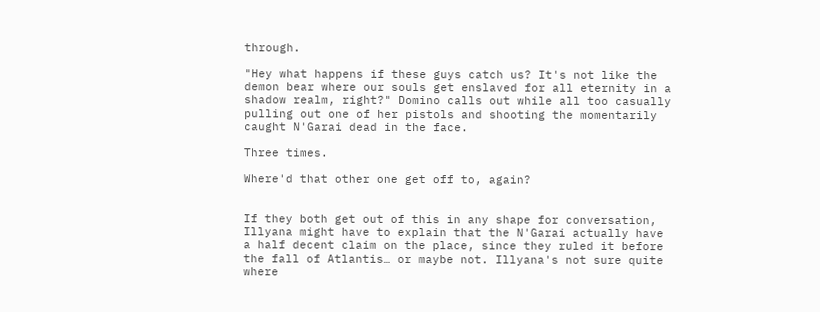through.

"Hey what happens if these guys catch us? It's not like the demon bear where our souls get enslaved for all eternity in a shadow realm, right?" Domino calls out while all too casually pulling out one of her pistols and shooting the momentarily caught N'Garai dead in the face.

Three times.

Where'd that other one get off to, again?


If they both get out of this in any shape for conversation, Illyana might have to explain that the N'Garai actually have a half decent claim on the place, since they ruled it before the fall of Atlantis… or maybe not. Illyana's not sure quite where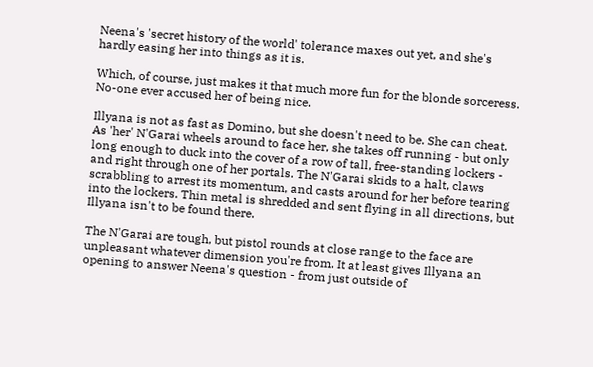Neena's 'secret history of the world' tolerance maxes out yet, and she's hardly easing her into things as it is.

Which, of course, just makes it that much more fun for the blonde sorceress. No-one ever accused her of being nice.

Illyana is not as fast as Domino, but she doesn't need to be. She can cheat. As 'her' N'Garai wheels around to face her, she takes off running - but only long enough to duck into the cover of a row of tall, free-standing lockers - and right through one of her portals. The N'Garai skids to a halt, claws scrabbling to arrest its momentum, and casts around for her before tearing into the lockers. Thin metal is shredded and sent flying in all directions, but Illyana isn't to be found there.

The N'Garai are tough, but pistol rounds at close range to the face are unpleasant whatever dimension you're from. It at least gives Illyana an opening to answer Neena's question - from just outside of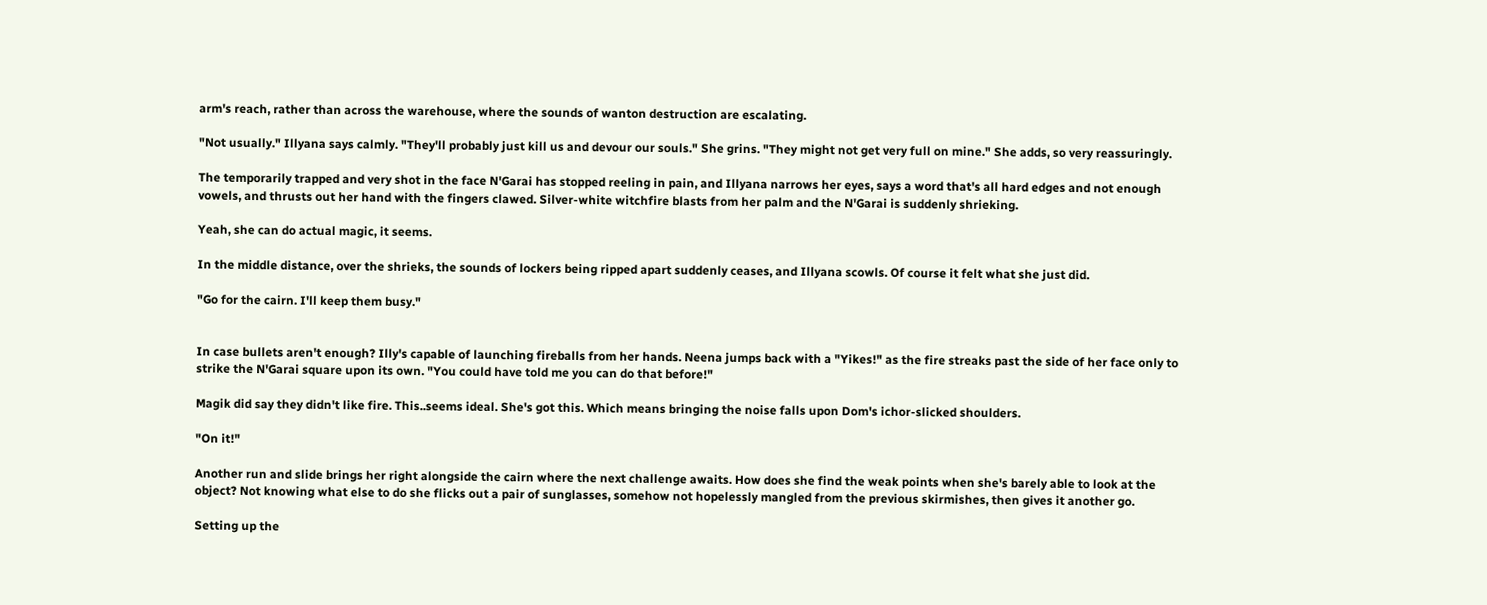arm's reach, rather than across the warehouse, where the sounds of wanton destruction are escalating.

"Not usually." Illyana says calmly. "They'll probably just kill us and devour our souls." She grins. "They might not get very full on mine." She adds, so very reassuringly.

The temporarily trapped and very shot in the face N'Garai has stopped reeling in pain, and Illyana narrows her eyes, says a word that's all hard edges and not enough vowels, and thrusts out her hand with the fingers clawed. Silver-white witchfire blasts from her palm and the N'Garai is suddenly shrieking.

Yeah, she can do actual magic, it seems.

In the middle distance, over the shrieks, the sounds of lockers being ripped apart suddenly ceases, and Illyana scowls. Of course it felt what she just did.

"Go for the cairn. I'll keep them busy."


In case bullets aren't enough? Illy's capable of launching fireballs from her hands. Neena jumps back with a "Yikes!" as the fire streaks past the side of her face only to strike the N'Garai square upon its own. "You could have told me you can do that before!"

Magik did say they didn't like fire. This..seems ideal. She's got this. Which means bringing the noise falls upon Dom's ichor-slicked shoulders.

"On it!"

Another run and slide brings her right alongside the cairn where the next challenge awaits. How does she find the weak points when she's barely able to look at the object? Not knowing what else to do she flicks out a pair of sunglasses, somehow not hopelessly mangled from the previous skirmishes, then gives it another go.

Setting up the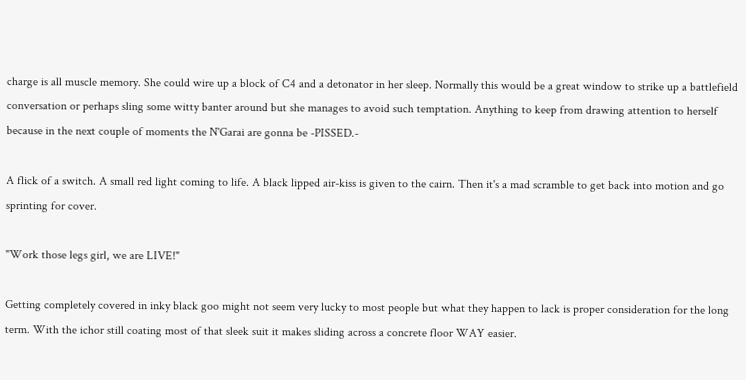charge is all muscle memory. She could wire up a block of C4 and a detonator in her sleep. Normally this would be a great window to strike up a battlefield conversation or perhaps sling some witty banter around but she manages to avoid such temptation. Anything to keep from drawing attention to herself because in the next couple of moments the N'Garai are gonna be -PISSED.-

A flick of a switch. A small red light coming to life. A black lipped air-kiss is given to the cairn. Then it's a mad scramble to get back into motion and go sprinting for cover.

"Work those legs girl, we are LIVE!"

Getting completely covered in inky black goo might not seem very lucky to most people but what they happen to lack is proper consideration for the long term. With the ichor still coating most of that sleek suit it makes sliding across a concrete floor WAY easier.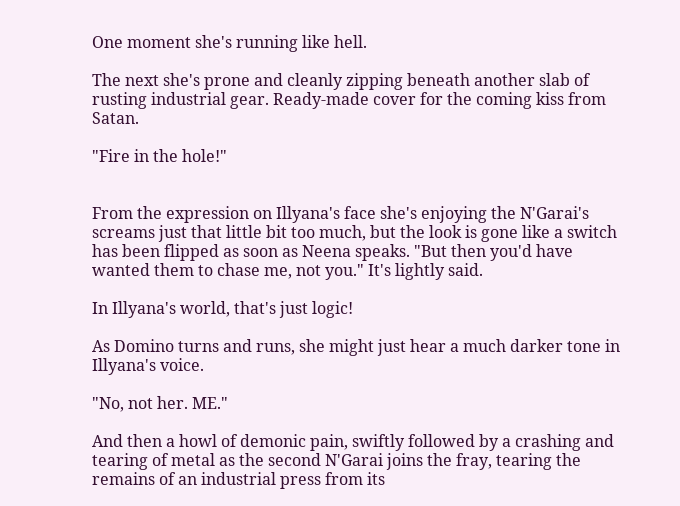One moment she's running like hell.

The next she's prone and cleanly zipping beneath another slab of rusting industrial gear. Ready-made cover for the coming kiss from Satan.

"Fire in the hole!"


From the expression on Illyana's face she's enjoying the N'Garai's screams just that little bit too much, but the look is gone like a switch has been flipped as soon as Neena speaks. "But then you'd have wanted them to chase me, not you." It's lightly said.

In Illyana's world, that's just logic!

As Domino turns and runs, she might just hear a much darker tone in Illyana's voice.

"No, not her. ME."

And then a howl of demonic pain, swiftly followed by a crashing and tearing of metal as the second N'Garai joins the fray, tearing the remains of an industrial press from its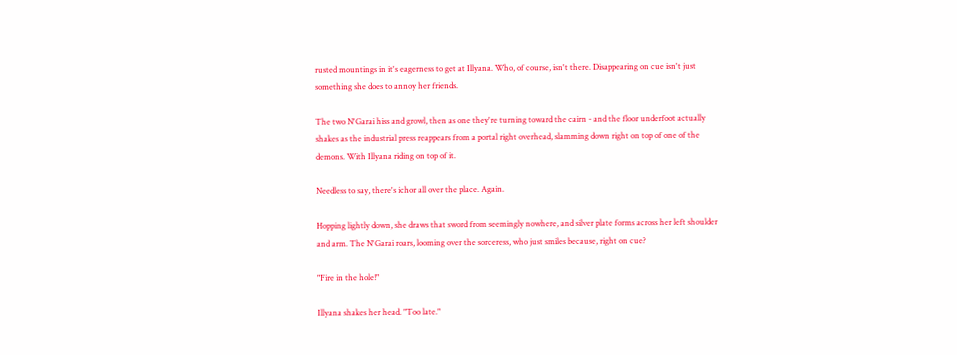rusted mountings in it's eagerness to get at Illyana. Who, of course, isn't there. Disappearing on cue isn't just something she does to annoy her friends.

The two N'Garai hiss and growl, then as one they're turning toward the cairn - and the floor underfoot actually shakes as the industrial press reappears from a portal right overhead, slamming down right on top of one of the demons. With Illyana riding on top of it.

Needless to say, there's ichor all over the place. Again.

Hopping lightly down, she draws that sword from seemingly nowhere, and silver plate forms across her left shoulder and arm. The N'Garai roars, looming over the sorceress, who just smiles because, right on cue?

"Fire in the hole!"

Illyana shakes her head. "Too late."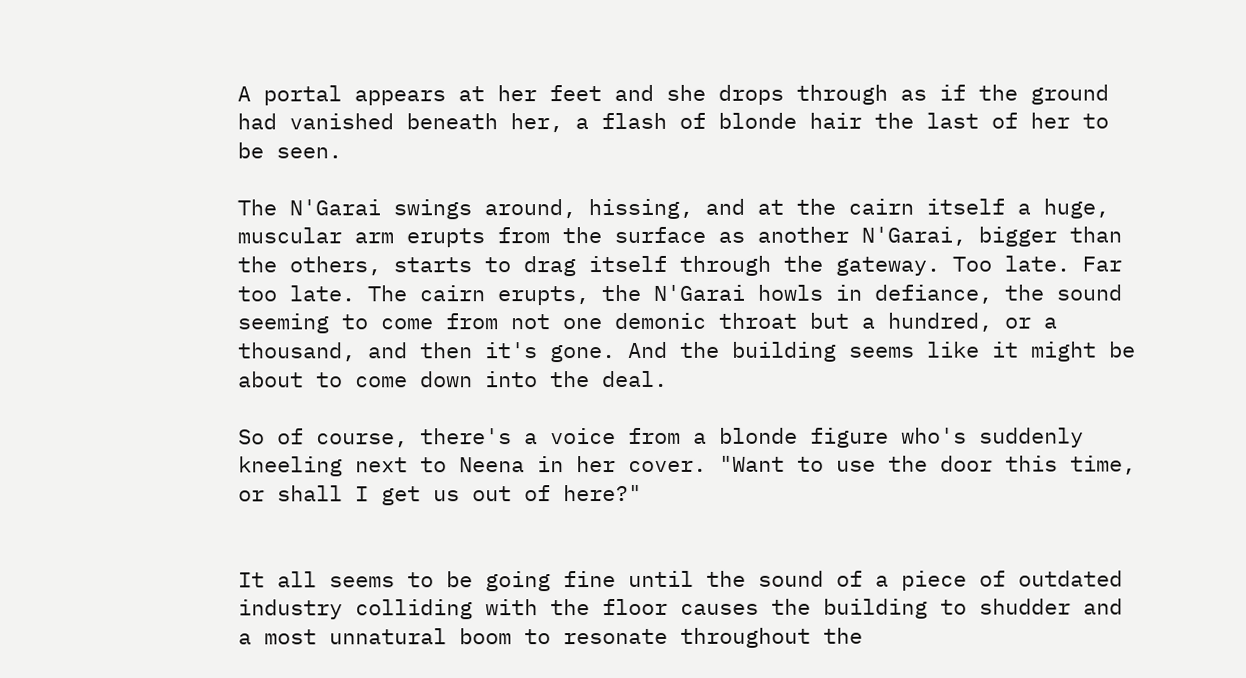A portal appears at her feet and she drops through as if the ground had vanished beneath her, a flash of blonde hair the last of her to be seen.

The N'Garai swings around, hissing, and at the cairn itself a huge, muscular arm erupts from the surface as another N'Garai, bigger than the others, starts to drag itself through the gateway. Too late. Far too late. The cairn erupts, the N'Garai howls in defiance, the sound seeming to come from not one demonic throat but a hundred, or a thousand, and then it's gone. And the building seems like it might be about to come down into the deal.

So of course, there's a voice from a blonde figure who's suddenly kneeling next to Neena in her cover. "Want to use the door this time, or shall I get us out of here?"


It all seems to be going fine until the sound of a piece of outdated industry colliding with the floor causes the building to shudder and a most unnatural boom to resonate throughout the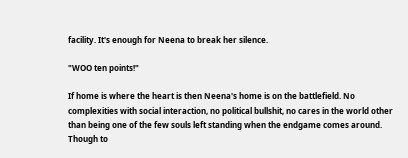facility. It's enough for Neena to break her silence.

"WOO ten points!"

If home is where the heart is then Neena's home is on the battlefield. No complexities with social interaction, no political bullshit, no cares in the world other than being one of the few souls left standing when the endgame comes around. Though to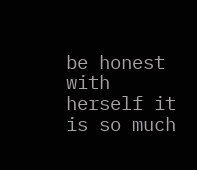be honest with herself it is so much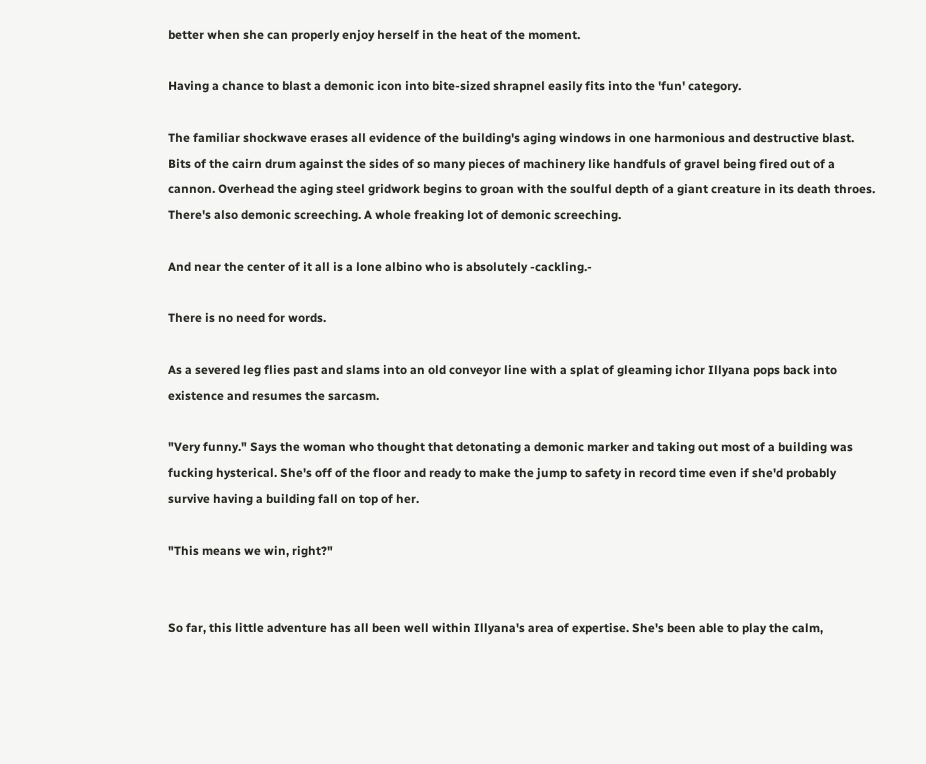better when she can properly enjoy herself in the heat of the moment.

Having a chance to blast a demonic icon into bite-sized shrapnel easily fits into the 'fun' category.

The familiar shockwave erases all evidence of the building's aging windows in one harmonious and destructive blast. Bits of the cairn drum against the sides of so many pieces of machinery like handfuls of gravel being fired out of a cannon. Overhead the aging steel gridwork begins to groan with the soulful depth of a giant creature in its death throes. There's also demonic screeching. A whole freaking lot of demonic screeching.

And near the center of it all is a lone albino who is absolutely -cackling.-

There is no need for words.

As a severed leg flies past and slams into an old conveyor line with a splat of gleaming ichor Illyana pops back into existence and resumes the sarcasm.

"Very funny." Says the woman who thought that detonating a demonic marker and taking out most of a building was fucking hysterical. She's off of the floor and ready to make the jump to safety in record time even if she'd probably survive having a building fall on top of her.

"This means we win, right?"


So far, this little adventure has all been well within Illyana's area of expertise. She's been able to play the calm,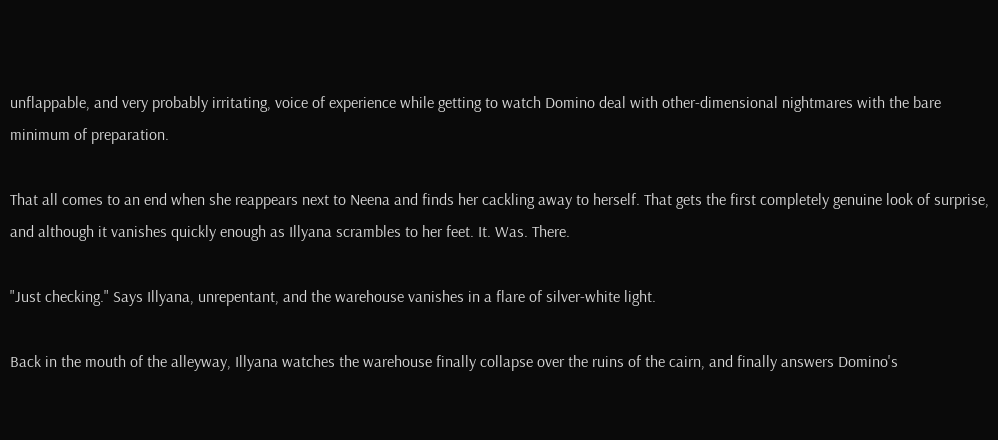unflappable, and very probably irritating, voice of experience while getting to watch Domino deal with other-dimensional nightmares with the bare minimum of preparation.

That all comes to an end when she reappears next to Neena and finds her cackling away to herself. That gets the first completely genuine look of surprise, and although it vanishes quickly enough as Illyana scrambles to her feet. It. Was. There.

"Just checking." Says Illyana, unrepentant, and the warehouse vanishes in a flare of silver-white light.

Back in the mouth of the alleyway, Illyana watches the warehouse finally collapse over the ruins of the cairn, and finally answers Domino's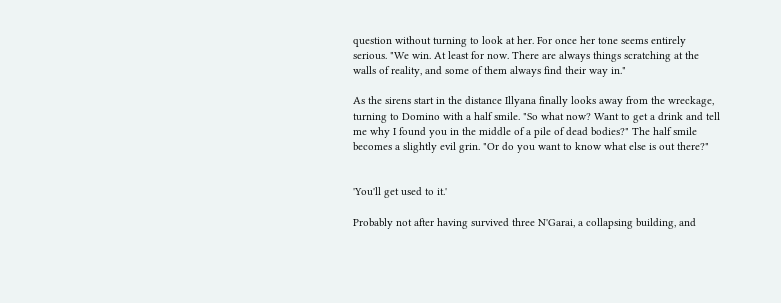question without turning to look at her. For once her tone seems entirely serious. "We win. At least for now. There are always things scratching at the walls of reality, and some of them always find their way in."

As the sirens start in the distance Illyana finally looks away from the wreckage, turning to Domino with a half smile. "So what now? Want to get a drink and tell me why I found you in the middle of a pile of dead bodies?" The half smile becomes a slightly evil grin. "Or do you want to know what else is out there?"


'You'll get used to it.'

Probably not after having survived three N'Garai, a collapsing building, and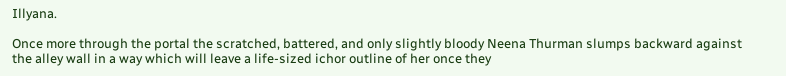Illyana.

Once more through the portal the scratched, battered, and only slightly bloody Neena Thurman slumps backward against the alley wall in a way which will leave a life-sized ichor outline of her once they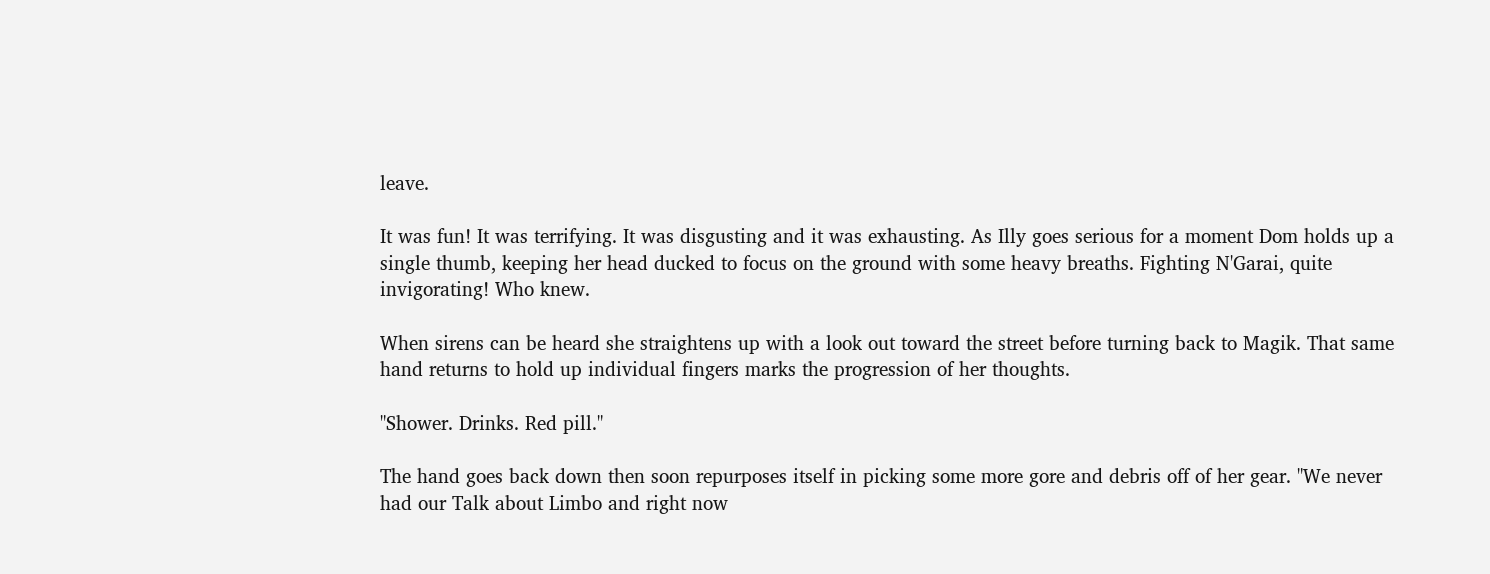leave.

It was fun! It was terrifying. It was disgusting and it was exhausting. As Illy goes serious for a moment Dom holds up a single thumb, keeping her head ducked to focus on the ground with some heavy breaths. Fighting N'Garai, quite invigorating! Who knew.

When sirens can be heard she straightens up with a look out toward the street before turning back to Magik. That same hand returns to hold up individual fingers marks the progression of her thoughts.

"Shower. Drinks. Red pill."

The hand goes back down then soon repurposes itself in picking some more gore and debris off of her gear. "We never had our Talk about Limbo and right now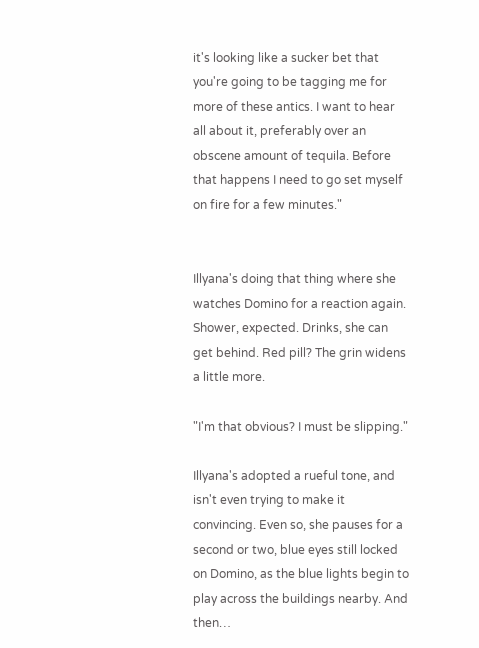it's looking like a sucker bet that you're going to be tagging me for more of these antics. I want to hear all about it, preferably over an obscene amount of tequila. Before that happens I need to go set myself on fire for a few minutes."


Illyana's doing that thing where she watches Domino for a reaction again. Shower, expected. Drinks, she can get behind. Red pill? The grin widens a little more.

"I'm that obvious? I must be slipping."

Illyana's adopted a rueful tone, and isn't even trying to make it convincing. Even so, she pauses for a second or two, blue eyes still locked on Domino, as the blue lights begin to play across the buildings nearby. And then…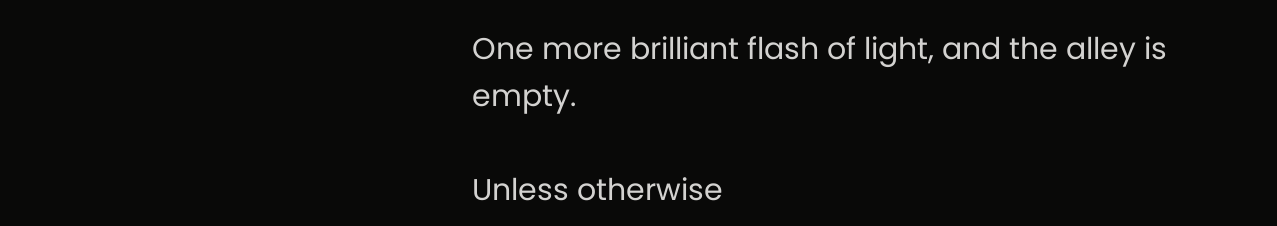One more brilliant flash of light, and the alley is empty.

Unless otherwise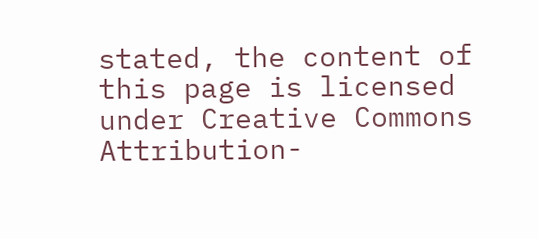stated, the content of this page is licensed under Creative Commons Attribution-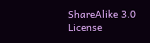ShareAlike 3.0 License